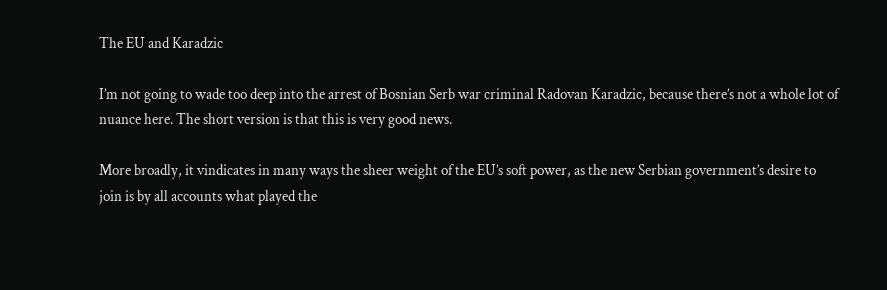The EU and Karadzic

I’m not going to wade too deep into the arrest of Bosnian Serb war criminal Radovan Karadzic, because there’s not a whole lot of nuance here. The short version is that this is very good news.

More broadly, it vindicates in many ways the sheer weight of the EU’s soft power, as the new Serbian government’s desire to join is by all accounts what played the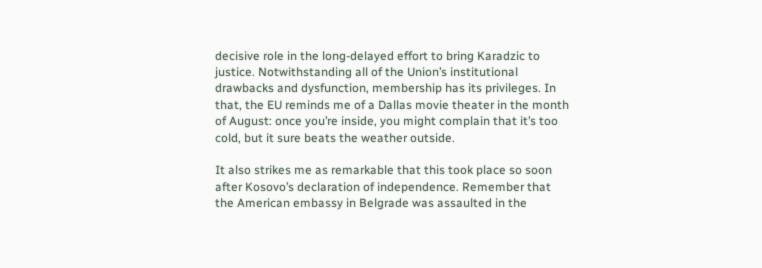decisive role in the long-delayed effort to bring Karadzic to justice. Notwithstanding all of the Union’s institutional drawbacks and dysfunction, membership has its privileges. In that, the EU reminds me of a Dallas movie theater in the month of August: once you’re inside, you might complain that it’s too cold, but it sure beats the weather outside.

It also strikes me as remarkable that this took place so soon after Kosovo’s declaration of independence. Remember that the American embassy in Belgrade was assaulted in the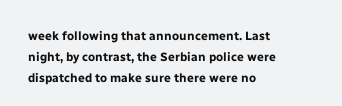week following that announcement. Last night, by contrast, the Serbian police were dispatched to make sure there were no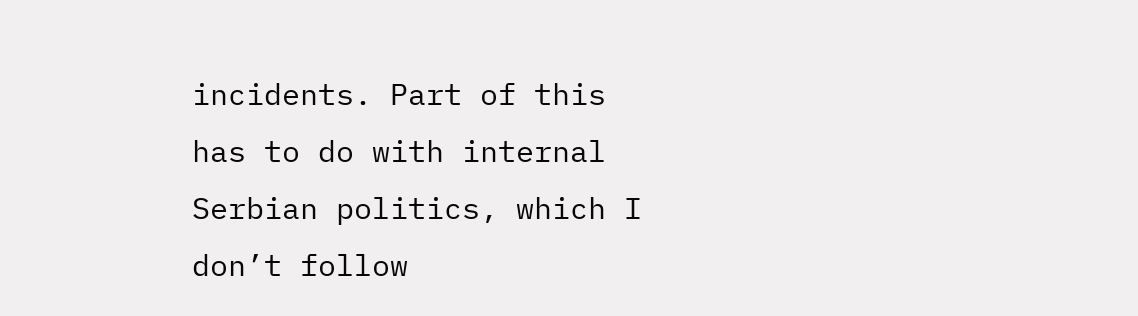incidents. Part of this has to do with internal Serbian politics, which I don’t follow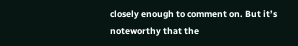closely enough to comment on. But it’s noteworthy that the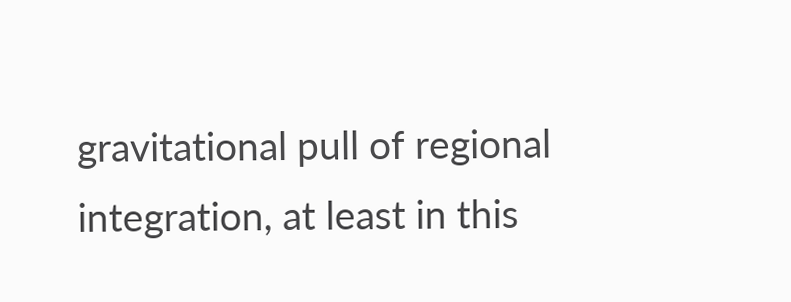gravitational pull of regional integration, at least in this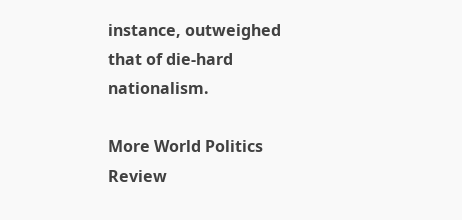instance, outweighed that of die-hard nationalism.

More World Politics Review